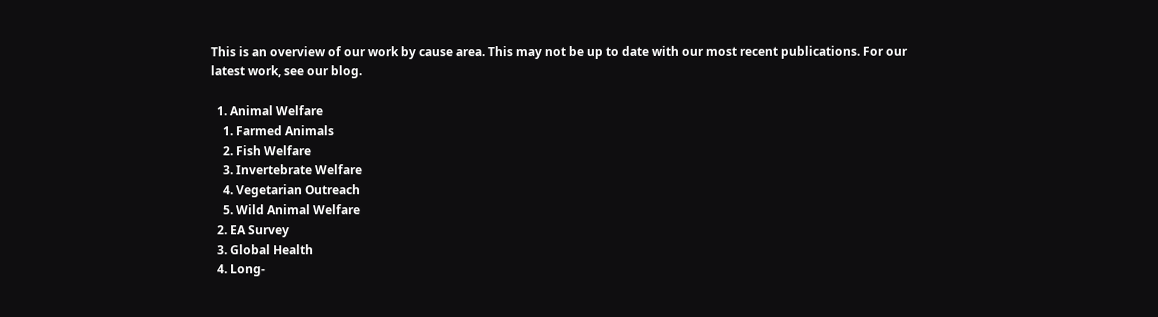This is an overview of our work by cause area. This may not be up to date with our most recent publications. For our latest work, see our blog.

  1. Animal Welfare
    1. Farmed Animals
    2. Fish Welfare
    3. Invertebrate Welfare
    4. Vegetarian Outreach
    5. Wild Animal Welfare
  2. EA Survey
  3. Global Health
  4. Long-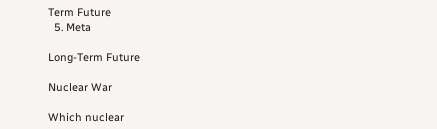Term Future
  5. Meta

Long-Term Future

Nuclear War

Which nuclear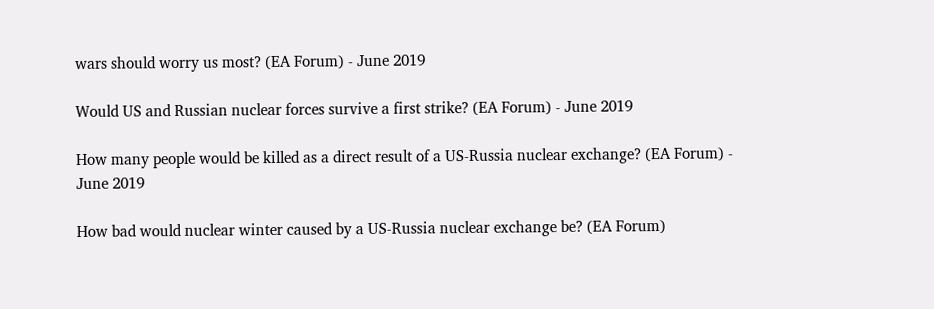wars should worry us most? (EA Forum) - June 2019

Would US and Russian nuclear forces survive a first strike? (EA Forum) - June 2019

How many people would be killed as a direct result of a US-Russia nuclear exchange? (EA Forum) - June 2019

How bad would nuclear winter caused by a US-Russia nuclear exchange be? (EA Forum)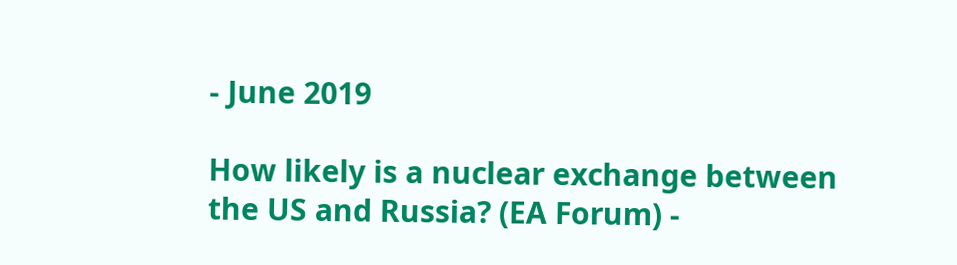- June 2019

How likely is a nuclear exchange between the US and Russia? (EA Forum) -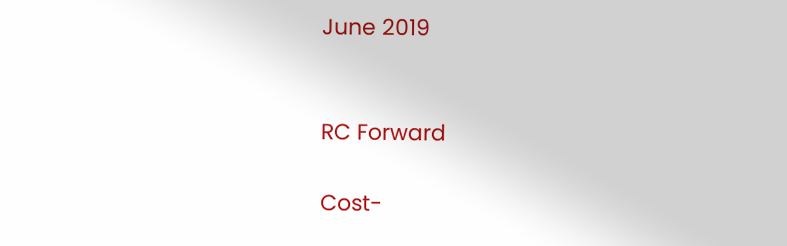June 2019


RC Forward

Cost-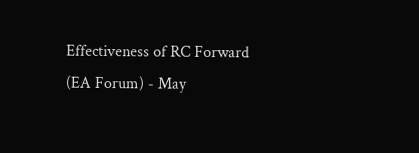Effectiveness of RC Forward (EA Forum) - May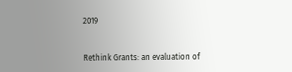2019


Rethink Grants: an evaluation of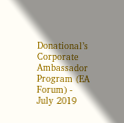Donational’s Corporate Ambassador Program (EA Forum) - July 2019